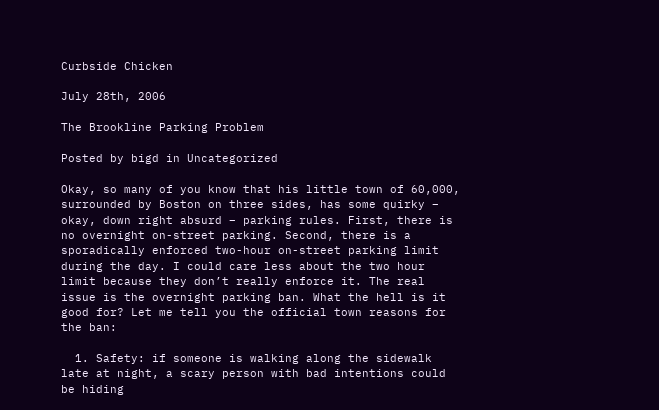Curbside Chicken

July 28th, 2006

The Brookline Parking Problem

Posted by bigd in Uncategorized

Okay, so many of you know that his little town of 60,000, surrounded by Boston on three sides, has some quirky – okay, down right absurd – parking rules. First, there is no overnight on-street parking. Second, there is a sporadically enforced two-hour on-street parking limit during the day. I could care less about the two hour limit because they don’t really enforce it. The real issue is the overnight parking ban. What the hell is it good for? Let me tell you the official town reasons for the ban:

  1. Safety: if someone is walking along the sidewalk late at night, a scary person with bad intentions could be hiding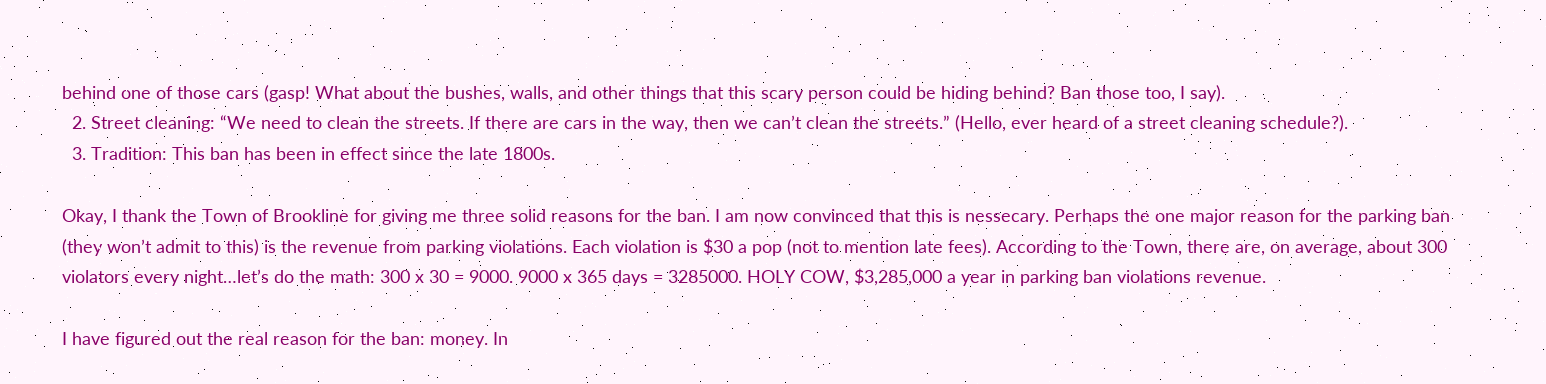behind one of those cars (gasp! What about the bushes, walls, and other things that this scary person could be hiding behind? Ban those too, I say).
  2. Street cleaning: “We need to clean the streets. If there are cars in the way, then we can’t clean the streets.” (Hello, ever heard of a street cleaning schedule?).
  3. Tradition: This ban has been in effect since the late 1800s.

Okay, I thank the Town of Brookline for giving me three solid reasons for the ban. I am now convinced that this is nessecary. Perhaps the one major reason for the parking ban (they won’t admit to this) is the revenue from parking violations. Each violation is $30 a pop (not to mention late fees). According to the Town, there are, on average, about 300 violators every night…let’s do the math: 300 x 30 = 9000. 9000 x 365 days = 3285000. HOLY COW, $3,285,000 a year in parking ban violations revenue.

I have figured out the real reason for the ban: money. In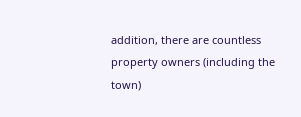addition, there are countless property owners (including the town)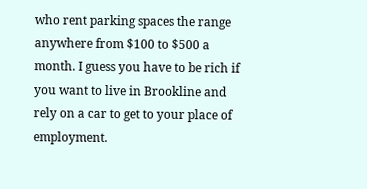who rent parking spaces the range anywhere from $100 to $500 a month. I guess you have to be rich if you want to live in Brookline and rely on a car to get to your place of employment.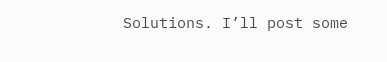Solutions. I’ll post some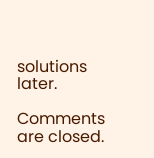solutions later.

Comments are closed.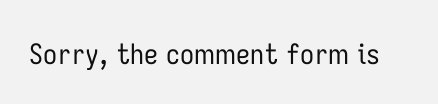Sorry, the comment form is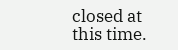closed at this time.